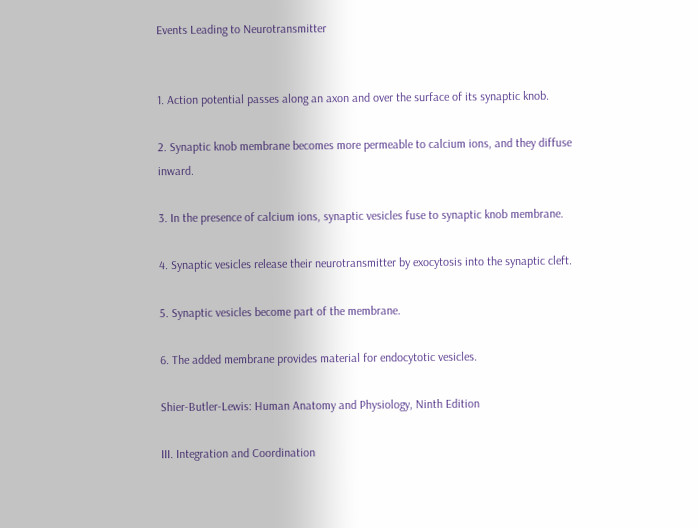Events Leading to Neurotransmitter


1. Action potential passes along an axon and over the surface of its synaptic knob.

2. Synaptic knob membrane becomes more permeable to calcium ions, and they diffuse inward.

3. In the presence of calcium ions, synaptic vesicles fuse to synaptic knob membrane.

4. Synaptic vesicles release their neurotransmitter by exocytosis into the synaptic cleft.

5. Synaptic vesicles become part of the membrane.

6. The added membrane provides material for endocytotic vesicles.

Shier-Butler-Lewis: Human Anatomy and Physiology, Ninth Edition

III. Integration and Coordination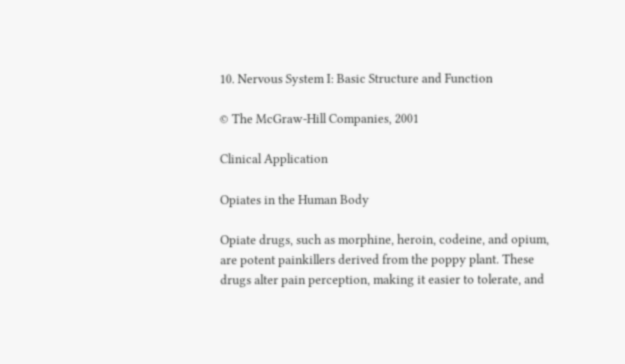10. Nervous System I: Basic Structure and Function

© The McGraw-Hill Companies, 2001

Clinical Application

Opiates in the Human Body

Opiate drugs, such as morphine, heroin, codeine, and opium, are potent painkillers derived from the poppy plant. These drugs alter pain perception, making it easier to tolerate, and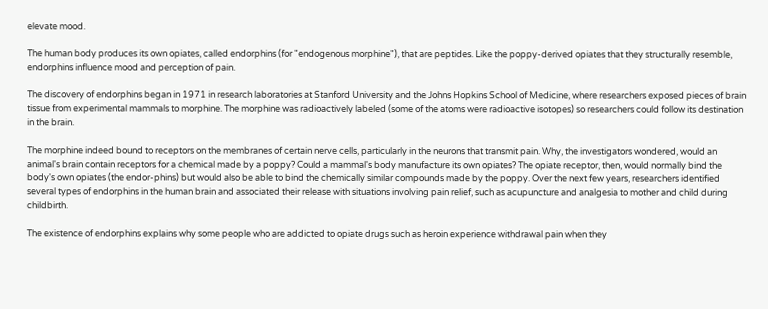elevate mood.

The human body produces its own opiates, called endorphins (for "endogenous morphine"), that are peptides. Like the poppy-derived opiates that they structurally resemble, endorphins influence mood and perception of pain.

The discovery of endorphins began in 1971 in research laboratories at Stanford University and the Johns Hopkins School of Medicine, where researchers exposed pieces of brain tissue from experimental mammals to morphine. The morphine was radioactively labeled (some of the atoms were radioactive isotopes) so researchers could follow its destination in the brain.

The morphine indeed bound to receptors on the membranes of certain nerve cells, particularly in the neurons that transmit pain. Why, the investigators wondered, would an animal's brain contain receptors for a chemical made by a poppy? Could a mammal's body manufacture its own opiates? The opiate receptor, then, would normally bind the body's own opiates (the endor-phins) but would also be able to bind the chemically similar compounds made by the poppy. Over the next few years, researchers identified several types of endorphins in the human brain and associated their release with situations involving pain relief, such as acupuncture and analgesia to mother and child during childbirth.

The existence of endorphins explains why some people who are addicted to opiate drugs such as heroin experience withdrawal pain when they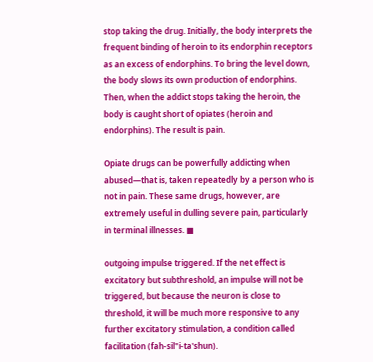stop taking the drug. Initially, the body interprets the frequent binding of heroin to its endorphin receptors as an excess of endorphins. To bring the level down, the body slows its own production of endorphins. Then, when the addict stops taking the heroin, the body is caught short of opiates (heroin and endorphins). The result is pain.

Opiate drugs can be powerfully addicting when abused—that is, taken repeatedly by a person who is not in pain. These same drugs, however, are extremely useful in dulling severe pain, particularly in terminal illnesses. ■

outgoing impulse triggered. If the net effect is excitatory but subthreshold, an impulse will not be triggered, but because the neuron is close to threshold, it will be much more responsive to any further excitatory stimulation, a condition called facilitation (fah-sil"i-ta'shun).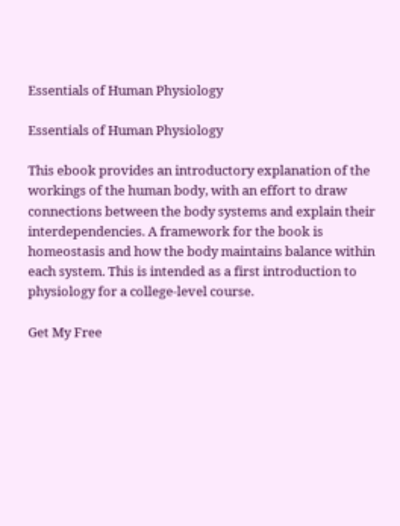Essentials of Human Physiology

Essentials of Human Physiology

This ebook provides an introductory explanation of the workings of the human body, with an effort to draw connections between the body systems and explain their interdependencies. A framework for the book is homeostasis and how the body maintains balance within each system. This is intended as a first introduction to physiology for a college-level course.

Get My Free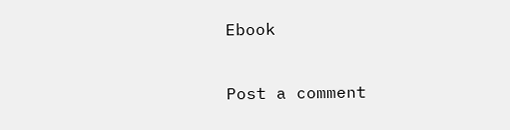Ebook

Post a comment